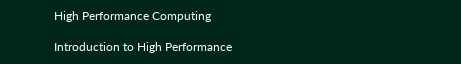High Performance Computing

Introduction to High Performance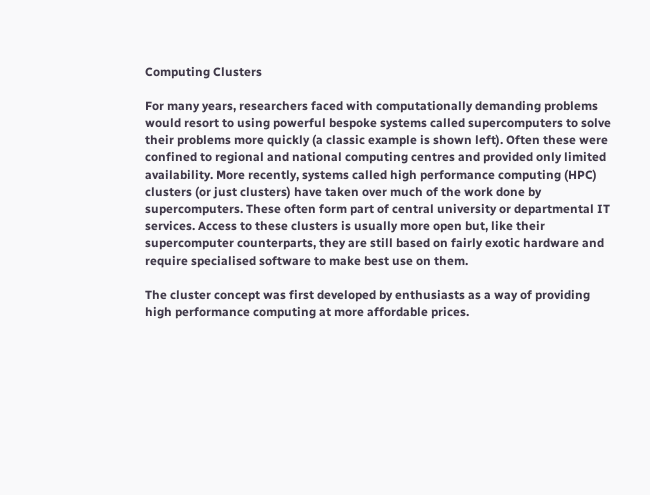Computing Clusters

For many years, researchers faced with computationally demanding problems would resort to using powerful bespoke systems called supercomputers to solve their problems more quickly (a classic example is shown left). Often these were confined to regional and national computing centres and provided only limited availability. More recently, systems called high performance computing (HPC) clusters (or just clusters) have taken over much of the work done by supercomputers. These often form part of central university or departmental IT services. Access to these clusters is usually more open but, like their supercomputer counterparts, they are still based on fairly exotic hardware and require specialised software to make best use on them.

The cluster concept was first developed by enthusiasts as a way of providing high performance computing at more affordable prices.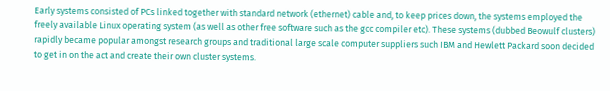Early systems consisted of PCs linked together with standard network (ethernet) cable and, to keep prices down, the systems employed the freely available Linux operating system (as well as other free software such as the gcc compiler etc). These systems (dubbed Beowulf clusters) rapidly became popular amongst research groups and traditional large scale computer suppliers such IBM and Hewlett Packard soon decided to get in on the act and create their own cluster systems.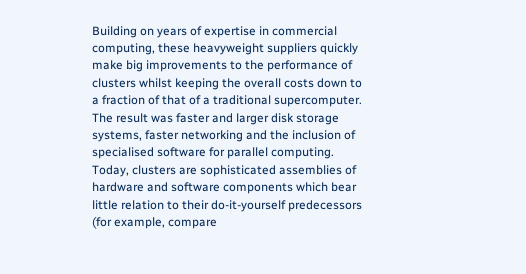Building on years of expertise in commercial computing, these heavyweight suppliers quickly make big improvements to the performance of clusters whilst keeping the overall costs down to a fraction of that of a traditional supercomputer. The result was faster and larger disk storage systems, faster networking and the inclusion of specialised software for parallel computing. Today, clusters are sophisticated assemblies of hardware and software components which bear little relation to their do-it-yourself predecessors (for example, compare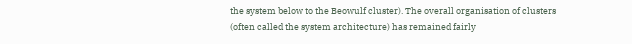the system below to the Beowulf cluster). The overall organisation of clusters (often called the system architecture) has remained fairly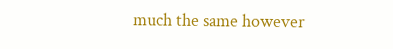much the same however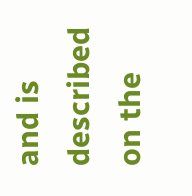and is described on the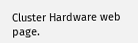Cluster Hardware web page.